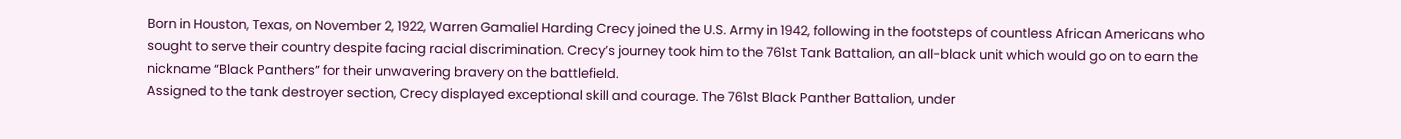Born in Houston, Texas, on November 2, 1922, Warren Gamaliel Harding Crecy joined the U.S. Army in 1942, following in the footsteps of countless African Americans who sought to serve their country despite facing racial discrimination. Crecy’s journey took him to the 761st Tank Battalion, an all-black unit which would go on to earn the nickname “Black Panthers” for their unwavering bravery on the battlefield.
Assigned to the tank destroyer section, Crecy displayed exceptional skill and courage. The 761st Black Panther Battalion, under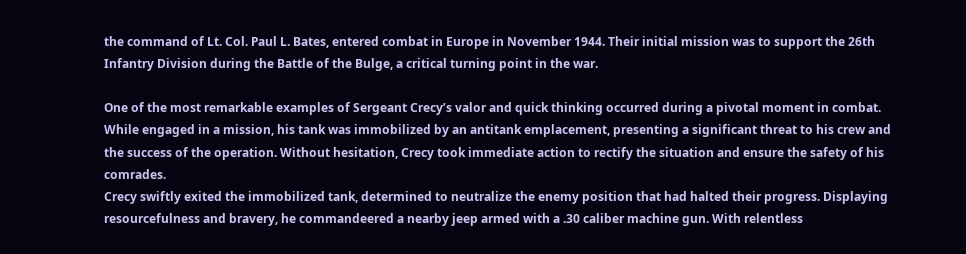the command of Lt. Col. Paul L. Bates, entered combat in Europe in November 1944. Their initial mission was to support the 26th Infantry Division during the Battle of the Bulge, a critical turning point in the war.

One of the most remarkable examples of Sergeant Crecy’s valor and quick thinking occurred during a pivotal moment in combat. While engaged in a mission, his tank was immobilized by an antitank emplacement, presenting a significant threat to his crew and the success of the operation. Without hesitation, Crecy took immediate action to rectify the situation and ensure the safety of his comrades.
Crecy swiftly exited the immobilized tank, determined to neutralize the enemy position that had halted their progress. Displaying resourcefulness and bravery, he commandeered a nearby jeep armed with a .30 caliber machine gun. With relentless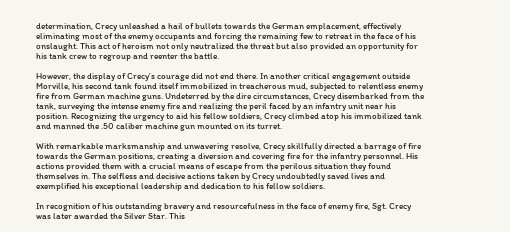determination, Crecy unleashed a hail of bullets towards the German emplacement, effectively eliminating most of the enemy occupants and forcing the remaining few to retreat in the face of his onslaught. This act of heroism not only neutralized the threat but also provided an opportunity for his tank crew to regroup and reenter the battle.

However, the display of Crecy’s courage did not end there. In another critical engagement outside Morville, his second tank found itself immobilized in treacherous mud, subjected to relentless enemy fire from German machine guns. Undeterred by the dire circumstances, Crecy disembarked from the tank, surveying the intense enemy fire and realizing the peril faced by an infantry unit near his position. Recognizing the urgency to aid his fellow soldiers, Crecy climbed atop his immobilized tank and manned the .50 caliber machine gun mounted on its turret.

With remarkable marksmanship and unwavering resolve, Crecy skillfully directed a barrage of fire towards the German positions, creating a diversion and covering fire for the infantry personnel. His actions provided them with a crucial means of escape from the perilous situation they found themselves in. The selfless and decisive actions taken by Crecy undoubtedly saved lives and exemplified his exceptional leadership and dedication to his fellow soldiers.

In recognition of his outstanding bravery and resourcefulness in the face of enemy fire, Sgt. Crecy was later awarded the Silver Star. This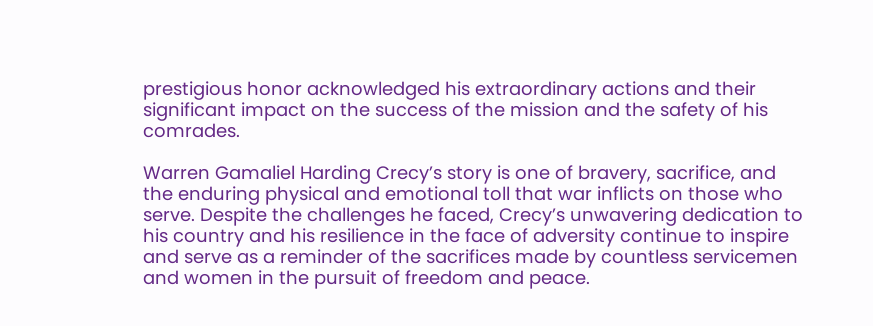prestigious honor acknowledged his extraordinary actions and their significant impact on the success of the mission and the safety of his comrades.

Warren Gamaliel Harding Crecy’s story is one of bravery, sacrifice, and the enduring physical and emotional toll that war inflicts on those who serve. Despite the challenges he faced, Crecy’s unwavering dedication to his country and his resilience in the face of adversity continue to inspire and serve as a reminder of the sacrifices made by countless servicemen and women in the pursuit of freedom and peace.